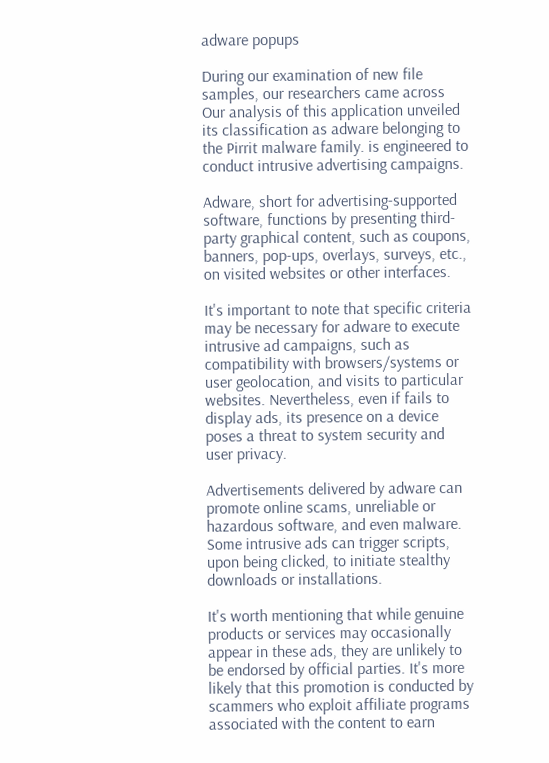adware popups

During our examination of new file samples, our researchers came across Our analysis of this application unveiled its classification as adware belonging to the Pirrit malware family. is engineered to conduct intrusive advertising campaigns.

Adware, short for advertising-supported software, functions by presenting third-party graphical content, such as coupons, banners, pop-ups, overlays, surveys, etc., on visited websites or other interfaces.

It's important to note that specific criteria may be necessary for adware to execute intrusive ad campaigns, such as compatibility with browsers/systems or user geolocation, and visits to particular websites. Nevertheless, even if fails to display ads, its presence on a device poses a threat to system security and user privacy.

Advertisements delivered by adware can promote online scams, unreliable or hazardous software, and even malware. Some intrusive ads can trigger scripts, upon being clicked, to initiate stealthy downloads or installations.

It's worth mentioning that while genuine products or services may occasionally appear in these ads, they are unlikely to be endorsed by official parties. It's more likely that this promotion is conducted by scammers who exploit affiliate programs associated with the content to earn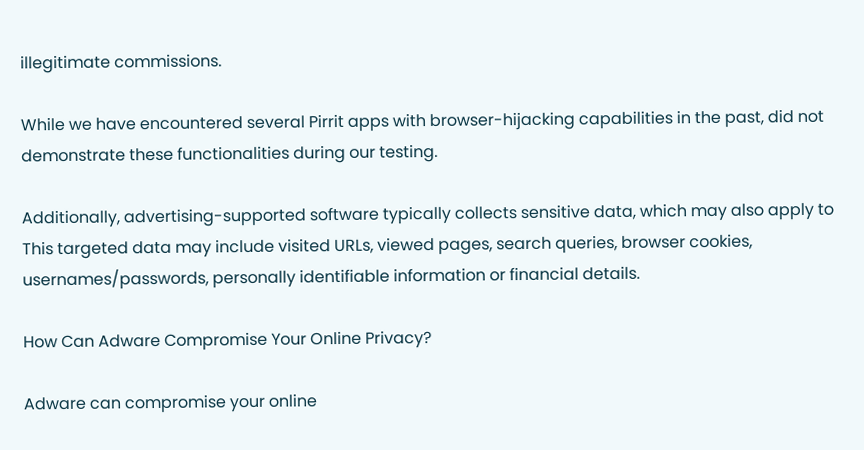illegitimate commissions.

While we have encountered several Pirrit apps with browser-hijacking capabilities in the past, did not demonstrate these functionalities during our testing.

Additionally, advertising-supported software typically collects sensitive data, which may also apply to This targeted data may include visited URLs, viewed pages, search queries, browser cookies, usernames/passwords, personally identifiable information or financial details.

How Can Adware Compromise Your Online Privacy?

Adware can compromise your online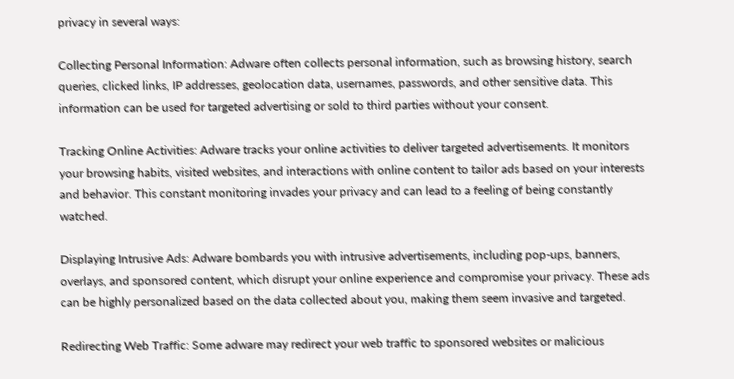privacy in several ways:

Collecting Personal Information: Adware often collects personal information, such as browsing history, search queries, clicked links, IP addresses, geolocation data, usernames, passwords, and other sensitive data. This information can be used for targeted advertising or sold to third parties without your consent.

Tracking Online Activities: Adware tracks your online activities to deliver targeted advertisements. It monitors your browsing habits, visited websites, and interactions with online content to tailor ads based on your interests and behavior. This constant monitoring invades your privacy and can lead to a feeling of being constantly watched.

Displaying Intrusive Ads: Adware bombards you with intrusive advertisements, including pop-ups, banners, overlays, and sponsored content, which disrupt your online experience and compromise your privacy. These ads can be highly personalized based on the data collected about you, making them seem invasive and targeted.

Redirecting Web Traffic: Some adware may redirect your web traffic to sponsored websites or malicious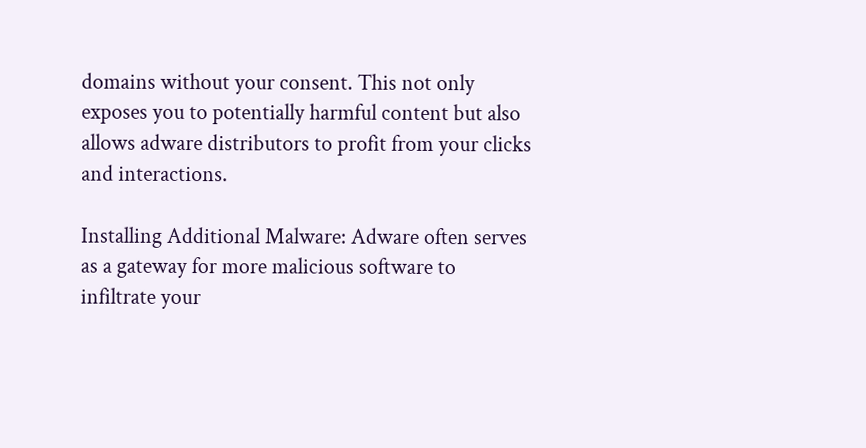domains without your consent. This not only exposes you to potentially harmful content but also allows adware distributors to profit from your clicks and interactions.

Installing Additional Malware: Adware often serves as a gateway for more malicious software to infiltrate your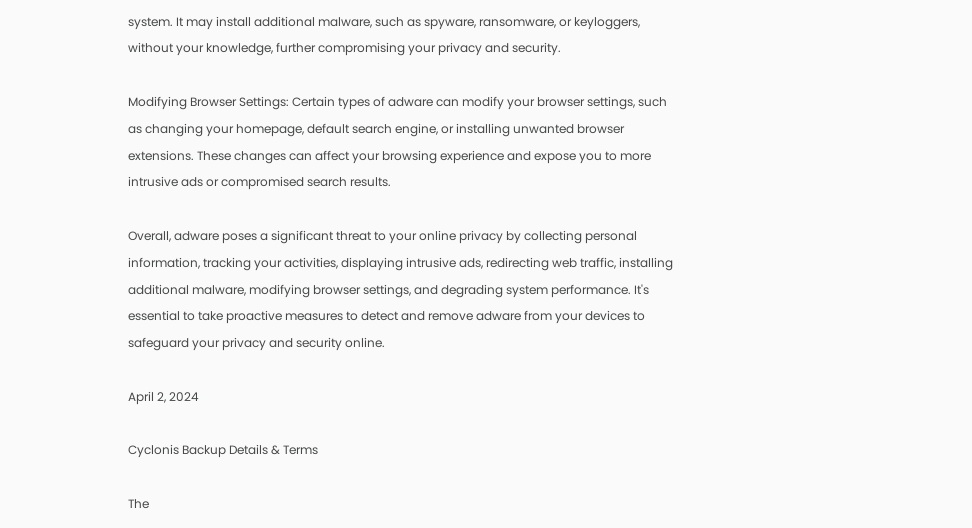system. It may install additional malware, such as spyware, ransomware, or keyloggers, without your knowledge, further compromising your privacy and security.

Modifying Browser Settings: Certain types of adware can modify your browser settings, such as changing your homepage, default search engine, or installing unwanted browser extensions. These changes can affect your browsing experience and expose you to more intrusive ads or compromised search results.

Overall, adware poses a significant threat to your online privacy by collecting personal information, tracking your activities, displaying intrusive ads, redirecting web traffic, installing additional malware, modifying browser settings, and degrading system performance. It's essential to take proactive measures to detect and remove adware from your devices to safeguard your privacy and security online.

April 2, 2024

Cyclonis Backup Details & Terms

The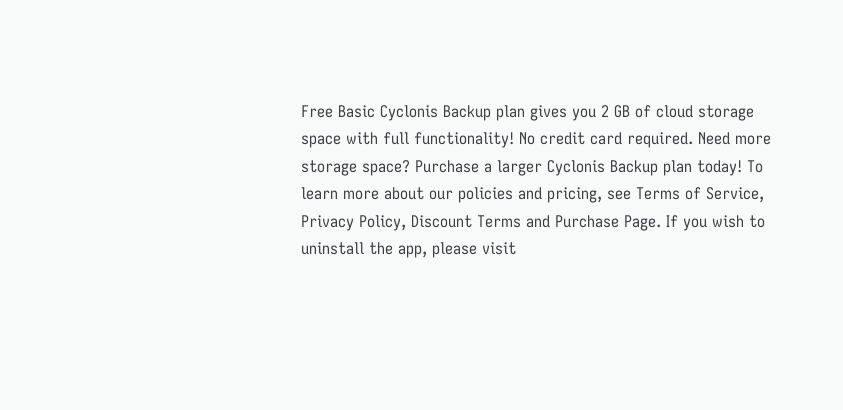Free Basic Cyclonis Backup plan gives you 2 GB of cloud storage space with full functionality! No credit card required. Need more storage space? Purchase a larger Cyclonis Backup plan today! To learn more about our policies and pricing, see Terms of Service, Privacy Policy, Discount Terms and Purchase Page. If you wish to uninstall the app, please visit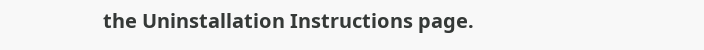the Uninstallation Instructions page.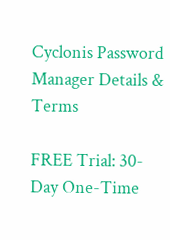Cyclonis Password Manager Details & Terms

FREE Trial: 30-Day One-Time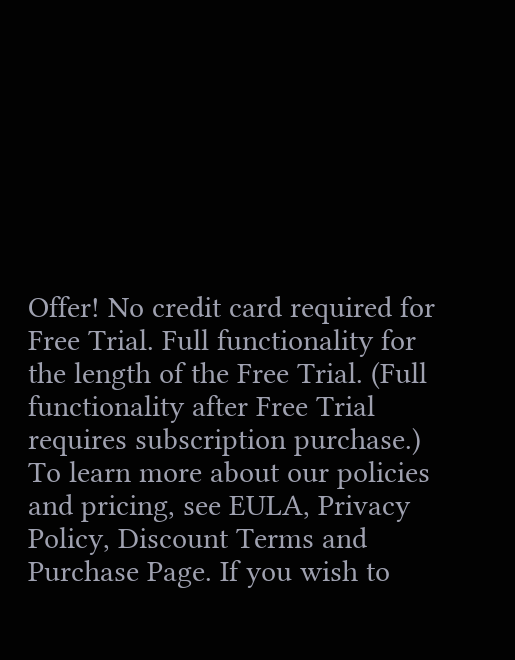Offer! No credit card required for Free Trial. Full functionality for the length of the Free Trial. (Full functionality after Free Trial requires subscription purchase.) To learn more about our policies and pricing, see EULA, Privacy Policy, Discount Terms and Purchase Page. If you wish to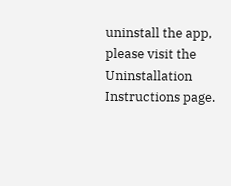uninstall the app, please visit the Uninstallation Instructions page.